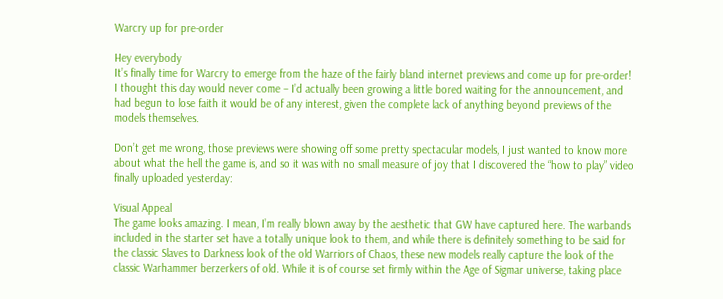Warcry up for pre-order

Hey everybody
It’s finally time for Warcry to emerge from the haze of the fairly bland internet previews and come up for pre-order! I thought this day would never come – I’d actually been growing a little bored waiting for the announcement, and had begun to lose faith it would be of any interest, given the complete lack of anything beyond previews of the models themselves.

Don’t get me wrong, those previews were showing off some pretty spectacular models, I just wanted to know more about what the hell the game is, and so it was with no small measure of joy that I discovered the “how to play” video finally uploaded yesterday:

Visual Appeal
The game looks amazing. I mean, I’m really blown away by the aesthetic that GW have captured here. The warbands included in the starter set have a totally unique look to them, and while there is definitely something to be said for the classic Slaves to Darkness look of the old Warriors of Chaos, these new models really capture the look of the classic Warhammer berzerkers of old. While it is of course set firmly within the Age of Sigmar universe, taking place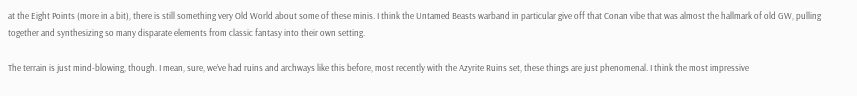at the Eight Points (more in a bit), there is still something very Old World about some of these minis. I think the Untamed Beasts warband in particular give off that Conan vibe that was almost the hallmark of old GW, pulling together and synthesizing so many disparate elements from classic fantasy into their own setting.

The terrain is just mind-blowing, though. I mean, sure, we’ve had ruins and archways like this before, most recently with the Azyrite Ruins set, these things are just phenomenal. I think the most impressive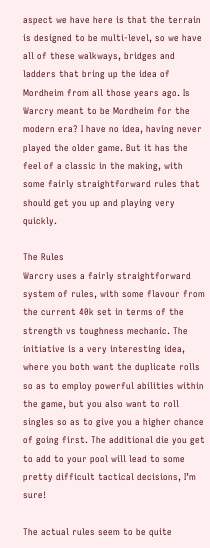aspect we have here is that the terrain is designed to be multi-level, so we have all of these walkways, bridges and ladders that bring up the idea of Mordheim from all those years ago. Is Warcry meant to be Mordheim for the modern era? I have no idea, having never played the older game. But it has the feel of a classic in the making, with some fairly straightforward rules that should get you up and playing very quickly.

The Rules
Warcry uses a fairly straightforward system of rules, with some flavour from the current 40k set in terms of the strength vs toughness mechanic. The initiative is a very interesting idea, where you both want the duplicate rolls so as to employ powerful abilities within the game, but you also want to roll singles so as to give you a higher chance of going first. The additional die you get to add to your pool will lead to some pretty difficult tactical decisions, I’m sure!

The actual rules seem to be quite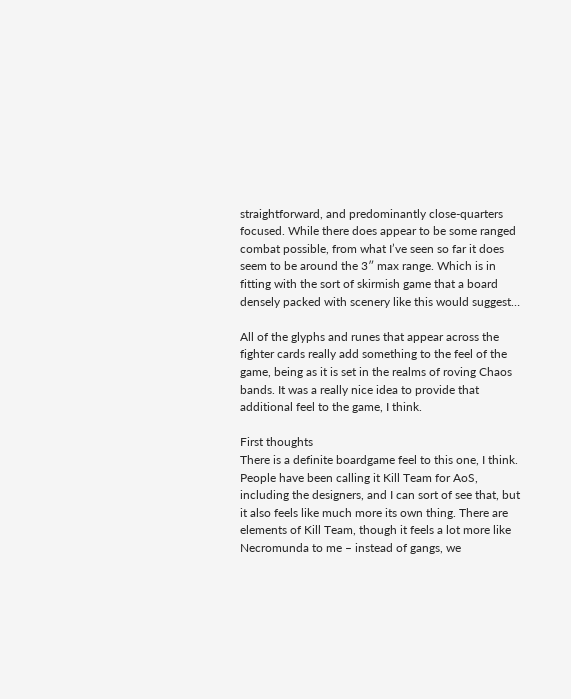straightforward, and predominantly close-quarters focused. While there does appear to be some ranged combat possible, from what I’ve seen so far it does seem to be around the 3″ max range. Which is in fitting with the sort of skirmish game that a board densely packed with scenery like this would suggest…

All of the glyphs and runes that appear across the fighter cards really add something to the feel of the game, being as it is set in the realms of roving Chaos bands. It was a really nice idea to provide that additional feel to the game, I think.

First thoughts
There is a definite boardgame feel to this one, I think. People have been calling it Kill Team for AoS, including the designers, and I can sort of see that, but it also feels like much more its own thing. There are elements of Kill Team, though it feels a lot more like Necromunda to me – instead of gangs, we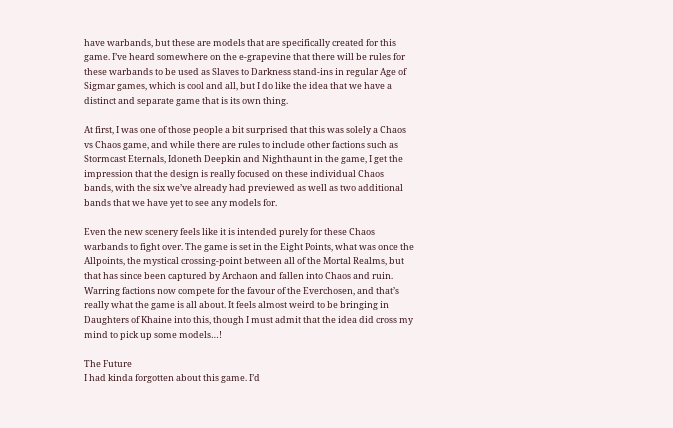have warbands, but these are models that are specifically created for this game. I’ve heard somewhere on the e-grapevine that there will be rules for these warbands to be used as Slaves to Darkness stand-ins in regular Age of Sigmar games, which is cool and all, but I do like the idea that we have a distinct and separate game that is its own thing.

At first, I was one of those people a bit surprised that this was solely a Chaos vs Chaos game, and while there are rules to include other factions such as Stormcast Eternals, Idoneth Deepkin and Nighthaunt in the game, I get the impression that the design is really focused on these individual Chaos bands, with the six we’ve already had previewed as well as two additional bands that we have yet to see any models for.

Even the new scenery feels like it is intended purely for these Chaos warbands to fight over. The game is set in the Eight Points, what was once the Allpoints, the mystical crossing-point between all of the Mortal Realms, but that has since been captured by Archaon and fallen into Chaos and ruin. Warring factions now compete for the favour of the Everchosen, and that’s really what the game is all about. It feels almost weird to be bringing in Daughters of Khaine into this, though I must admit that the idea did cross my mind to pick up some models…!

The Future
I had kinda forgotten about this game. I’d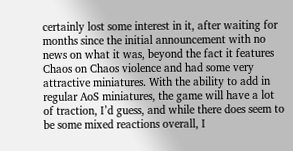certainly lost some interest in it, after waiting for months since the initial announcement with no news on what it was, beyond the fact it features Chaos on Chaos violence and had some very attractive miniatures. With the ability to add in regular AoS miniatures, the game will have a lot of traction, I’d guess, and while there does seem to be some mixed reactions overall, I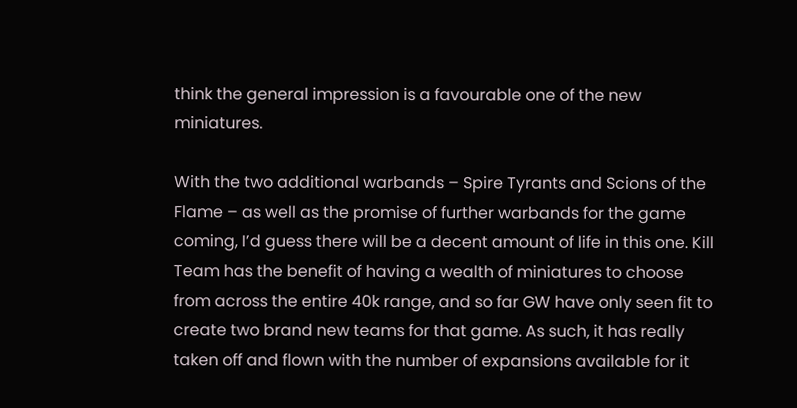think the general impression is a favourable one of the new miniatures.

With the two additional warbands – Spire Tyrants and Scions of the Flame – as well as the promise of further warbands for the game coming, I’d guess there will be a decent amount of life in this one. Kill Team has the benefit of having a wealth of miniatures to choose from across the entire 40k range, and so far GW have only seen fit to create two brand new teams for that game. As such, it has really taken off and flown with the number of expansions available for it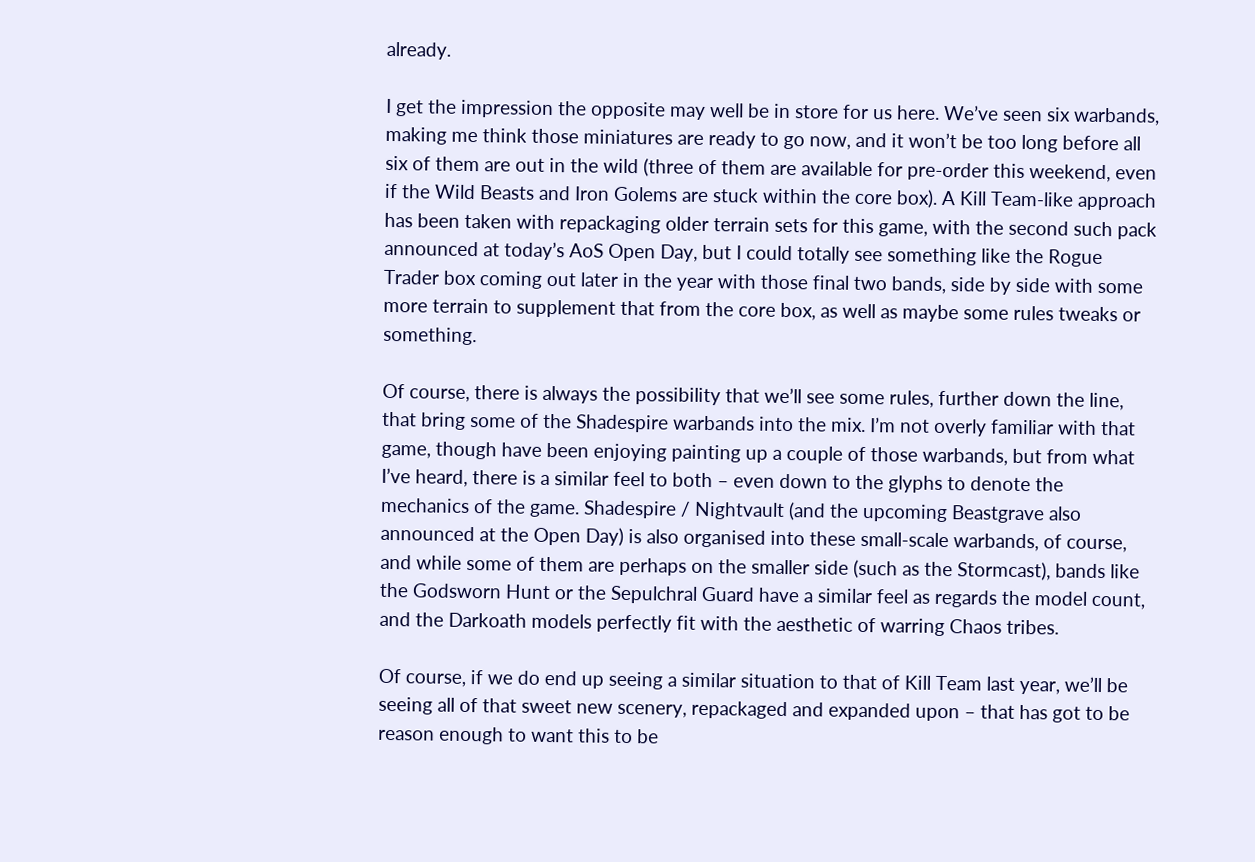already.

I get the impression the opposite may well be in store for us here. We’ve seen six warbands, making me think those miniatures are ready to go now, and it won’t be too long before all six of them are out in the wild (three of them are available for pre-order this weekend, even if the Wild Beasts and Iron Golems are stuck within the core box). A Kill Team-like approach has been taken with repackaging older terrain sets for this game, with the second such pack announced at today’s AoS Open Day, but I could totally see something like the Rogue Trader box coming out later in the year with those final two bands, side by side with some more terrain to supplement that from the core box, as well as maybe some rules tweaks or something.

Of course, there is always the possibility that we’ll see some rules, further down the line, that bring some of the Shadespire warbands into the mix. I’m not overly familiar with that game, though have been enjoying painting up a couple of those warbands, but from what I’ve heard, there is a similar feel to both – even down to the glyphs to denote the mechanics of the game. Shadespire / Nightvault (and the upcoming Beastgrave also announced at the Open Day) is also organised into these small-scale warbands, of course, and while some of them are perhaps on the smaller side (such as the Stormcast), bands like the Godsworn Hunt or the Sepulchral Guard have a similar feel as regards the model count, and the Darkoath models perfectly fit with the aesthetic of warring Chaos tribes.

Of course, if we do end up seeing a similar situation to that of Kill Team last year, we’ll be seeing all of that sweet new scenery, repackaged and expanded upon – that has got to be reason enough to want this to be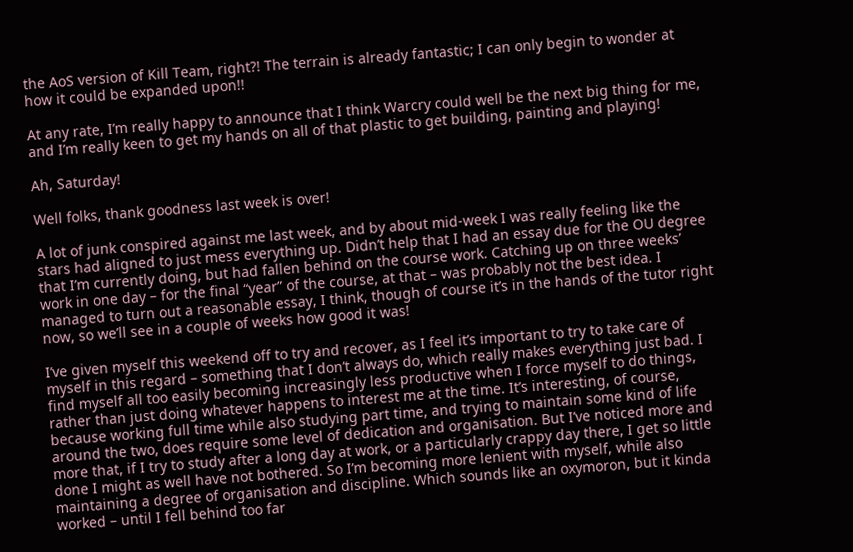the AoS version of Kill Team, right?! The terrain is already fantastic; I can only begin to wonder at how it could be expanded upon!!

At any rate, I’m really happy to announce that I think Warcry could well be the next big thing for me, and I’m really keen to get my hands on all of that plastic to get building, painting and playing!

Ah, Saturday!

Well folks, thank goodness last week is over!

A lot of junk conspired against me last week, and by about mid-week I was really feeling like the stars had aligned to just mess everything up. Didn’t help that I had an essay due for the OU degree that I’m currently doing, but had fallen behind on the course work. Catching up on three weeks’ work in one day – for the final “year” of the course, at that – was probably not the best idea. I managed to turn out a reasonable essay, I think, though of course it’s in the hands of the tutor right now, so we’ll see in a couple of weeks how good it was!

I’ve given myself this weekend off to try and recover, as I feel it’s important to try to take care of myself in this regard – something that I don’t always do, which really makes everything just bad. I find myself all too easily becoming increasingly less productive when I force myself to do things, rather than just doing whatever happens to interest me at the time. It’s interesting, of course, because working full time while also studying part time, and trying to maintain some kind of life around the two, does require some level of dedication and organisation. But I’ve noticed more and more that, if I try to study after a long day at work, or a particularly crappy day there, I get so little done I might as well have not bothered. So I’m becoming more lenient with myself, while also maintaining a degree of organisation and discipline. Which sounds like an oxymoron, but it kinda worked – until I fell behind too far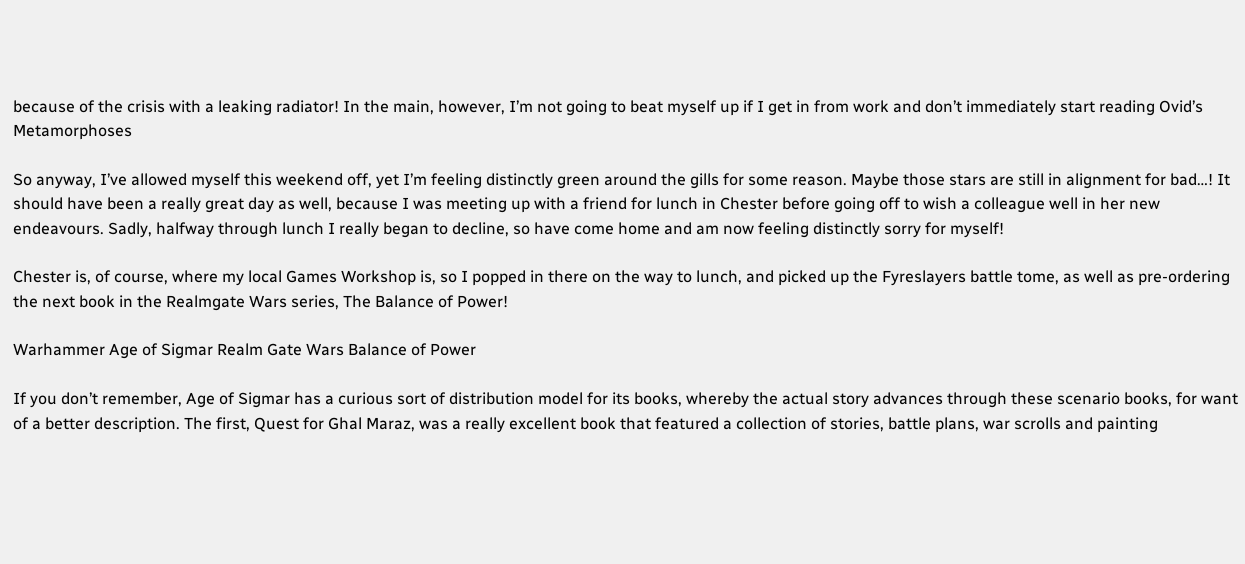because of the crisis with a leaking radiator! In the main, however, I’m not going to beat myself up if I get in from work and don’t immediately start reading Ovid’s Metamorphoses

So anyway, I’ve allowed myself this weekend off, yet I’m feeling distinctly green around the gills for some reason. Maybe those stars are still in alignment for bad…! It should have been a really great day as well, because I was meeting up with a friend for lunch in Chester before going off to wish a colleague well in her new endeavours. Sadly, halfway through lunch I really began to decline, so have come home and am now feeling distinctly sorry for myself!

Chester is, of course, where my local Games Workshop is, so I popped in there on the way to lunch, and picked up the Fyreslayers battle tome, as well as pre-ordering the next book in the Realmgate Wars series, The Balance of Power!

Warhammer Age of Sigmar Realm Gate Wars Balance of Power

If you don’t remember, Age of Sigmar has a curious sort of distribution model for its books, whereby the actual story advances through these scenario books, for want of a better description. The first, Quest for Ghal Maraz, was a really excellent book that featured a collection of stories, battle plans, war scrolls and painting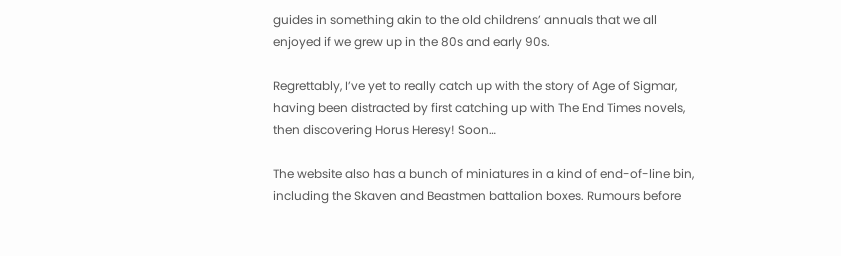guides in something akin to the old childrens’ annuals that we all enjoyed if we grew up in the 80s and early 90s.

Regrettably, I’ve yet to really catch up with the story of Age of Sigmar, having been distracted by first catching up with The End Times novels, then discovering Horus Heresy! Soon…

The website also has a bunch of miniatures in a kind of end-of-line bin, including the Skaven and Beastmen battalion boxes. Rumours before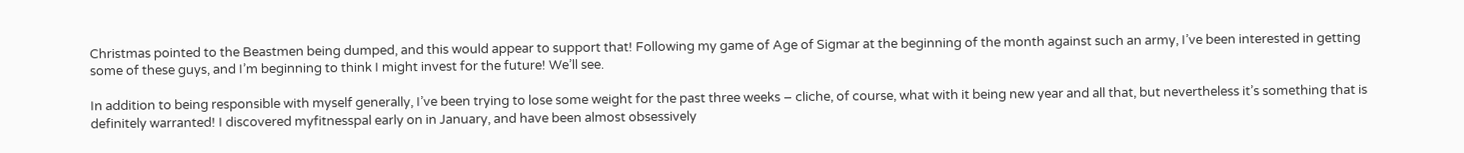Christmas pointed to the Beastmen being dumped, and this would appear to support that! Following my game of Age of Sigmar at the beginning of the month against such an army, I’ve been interested in getting some of these guys, and I’m beginning to think I might invest for the future! We’ll see.

In addition to being responsible with myself generally, I’ve been trying to lose some weight for the past three weeks – cliche, of course, what with it being new year and all that, but nevertheless it’s something that is definitely warranted! I discovered myfitnesspal early on in January, and have been almost obsessively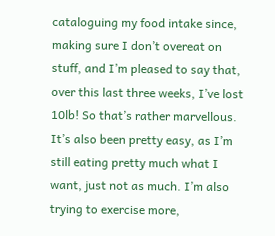cataloguing my food intake since, making sure I don’t overeat on stuff, and I’m pleased to say that, over this last three weeks, I’ve lost 10lb! So that’s rather marvellous. It’s also been pretty easy, as I’m still eating pretty much what I want, just not as much. I’m also trying to exercise more,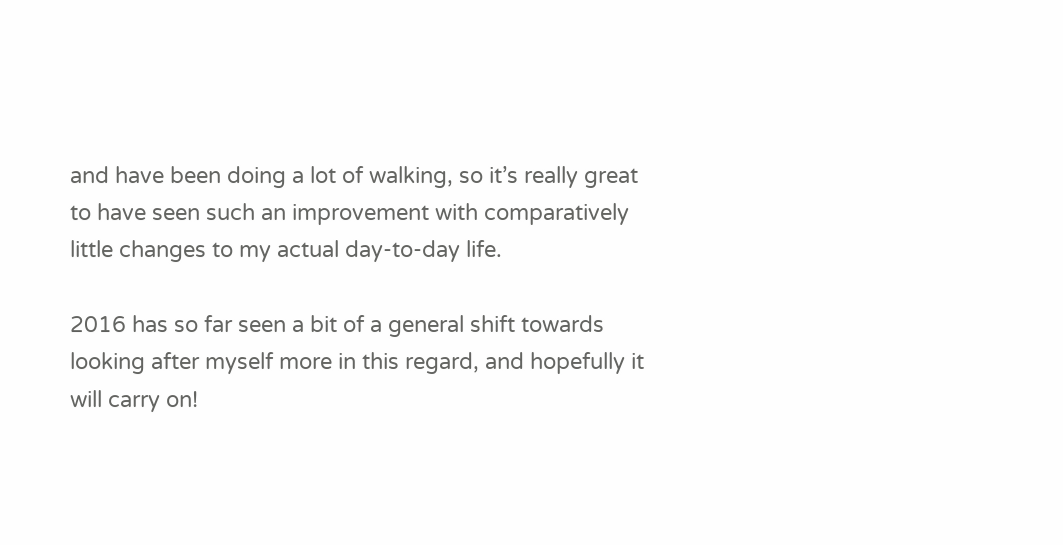and have been doing a lot of walking, so it’s really great to have seen such an improvement with comparatively little changes to my actual day-to-day life.

2016 has so far seen a bit of a general shift towards looking after myself more in this regard, and hopefully it will carry on!